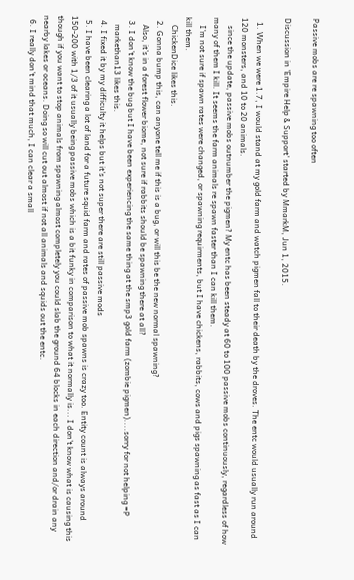Passive mobs are re spawning too often

Discussion in 'Empire Help & Support' started by MmarkM, Jun 1, 2015.

  1. When we were 1.7, I would stand at my gold farm and watch pigmen fall to their death by the droves. The entc would usually run around 120 monsters, and 10 to 20 animals.
    since the update, passive mobs outnumber the pigmen? My entc has been steady at 60 to 100 passive mobs continuously, regardless of how many of them I kill. It seems the farm animals re spawn faster than I can kill them.
    I'm not sure if spawn rates were changed, or spawning requirments, but I have chickens, rabbits, cows and pigs spawning as fast as I can kill them.
    ChickenDice likes this.
  2. Gonna bump this, can anyone tell me if this is a bug, or will this be the new normal spawning?
    Also, it's in a forest flower biome, not sure if rabbits should be spawning there at all?
  3. I don't know the bug but I have been experiencing the same thing at the smp3 gold farm (zombie pigmen)....sorry for not helping =P
    markethan13 likes this.
  4. I fixed it by my difficulty it helps but it's not super there are still passive mods
  5. I have been clearing a lot of land for a future squid farm and rates of passive mob spawns is crazy too. Entity count is always around 150-200 with 1/3 of it usually being passive mobs which is a bit funky in comparison to what it normally is... I don't know what is causing this though if you want to stop animals from spawning almost completely you could slab the ground 64 blocks in each direction and/or drain any nearby lakes or oceans. Doing so will cut out almost if not all animals and squids out the entc.
  6. I really don't mind that much, I can clear a small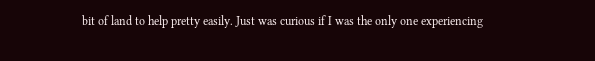bit of land to help pretty easily. Just was curious if I was the only one experiencing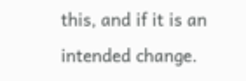this, and if it is an intended change.